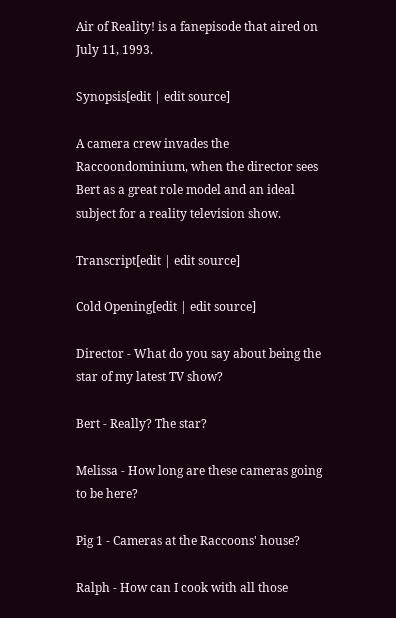Air of Reality! is a fanepisode that aired on July 11, 1993.

Synopsis[edit | edit source]

A camera crew invades the Raccoondominium, when the director sees Bert as a great role model and an ideal subject for a reality television show.

Transcript[edit | edit source]

Cold Opening[edit | edit source]

Director - What do you say about being the star of my latest TV show?

Bert - Really? The star?

Melissa - How long are these cameras going to be here?

Pig 1 - Cameras at the Raccoons' house?

Ralph - How can I cook with all those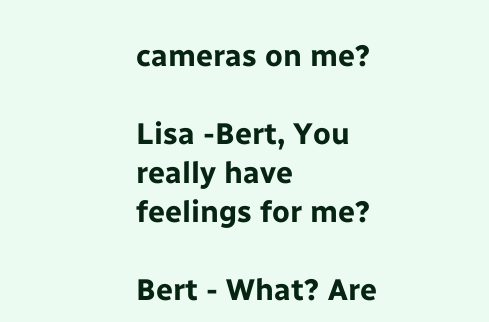cameras on me?

Lisa -Bert, You really have feelings for me?

Bert - What? Are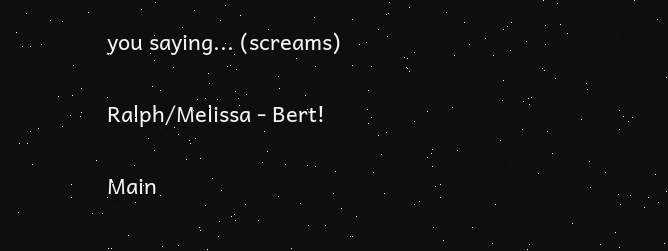you saying... (screams)

Ralph/Melissa - Bert!

Main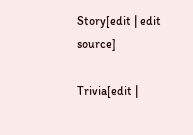Story[edit | edit source]

Trivia[edit |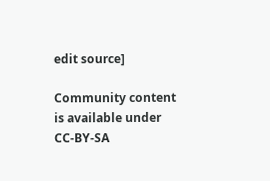edit source]

Community content is available under CC-BY-SA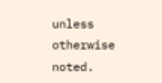unless otherwise noted.